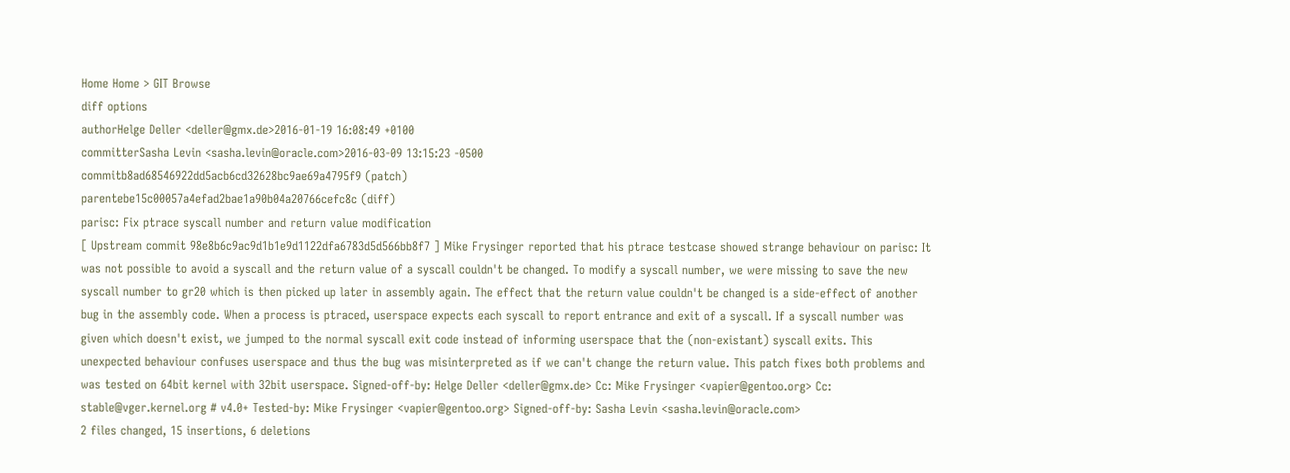Home Home > GIT Browse
diff options
authorHelge Deller <deller@gmx.de>2016-01-19 16:08:49 +0100
committerSasha Levin <sasha.levin@oracle.com>2016-03-09 13:15:23 -0500
commitb8ad68546922dd5acb6cd32628bc9ae69a4795f9 (patch)
parentebe15c00057a4efad2bae1a90b04a20766cefc8c (diff)
parisc: Fix ptrace syscall number and return value modification
[ Upstream commit 98e8b6c9ac9d1b1e9d1122dfa6783d5d566bb8f7 ] Mike Frysinger reported that his ptrace testcase showed strange behaviour on parisc: It was not possible to avoid a syscall and the return value of a syscall couldn't be changed. To modify a syscall number, we were missing to save the new syscall number to gr20 which is then picked up later in assembly again. The effect that the return value couldn't be changed is a side-effect of another bug in the assembly code. When a process is ptraced, userspace expects each syscall to report entrance and exit of a syscall. If a syscall number was given which doesn't exist, we jumped to the normal syscall exit code instead of informing userspace that the (non-existant) syscall exits. This unexpected behaviour confuses userspace and thus the bug was misinterpreted as if we can't change the return value. This patch fixes both problems and was tested on 64bit kernel with 32bit userspace. Signed-off-by: Helge Deller <deller@gmx.de> Cc: Mike Frysinger <vapier@gentoo.org> Cc: stable@vger.kernel.org # v4.0+ Tested-by: Mike Frysinger <vapier@gentoo.org> Signed-off-by: Sasha Levin <sasha.levin@oracle.com>
2 files changed, 15 insertions, 6 deletions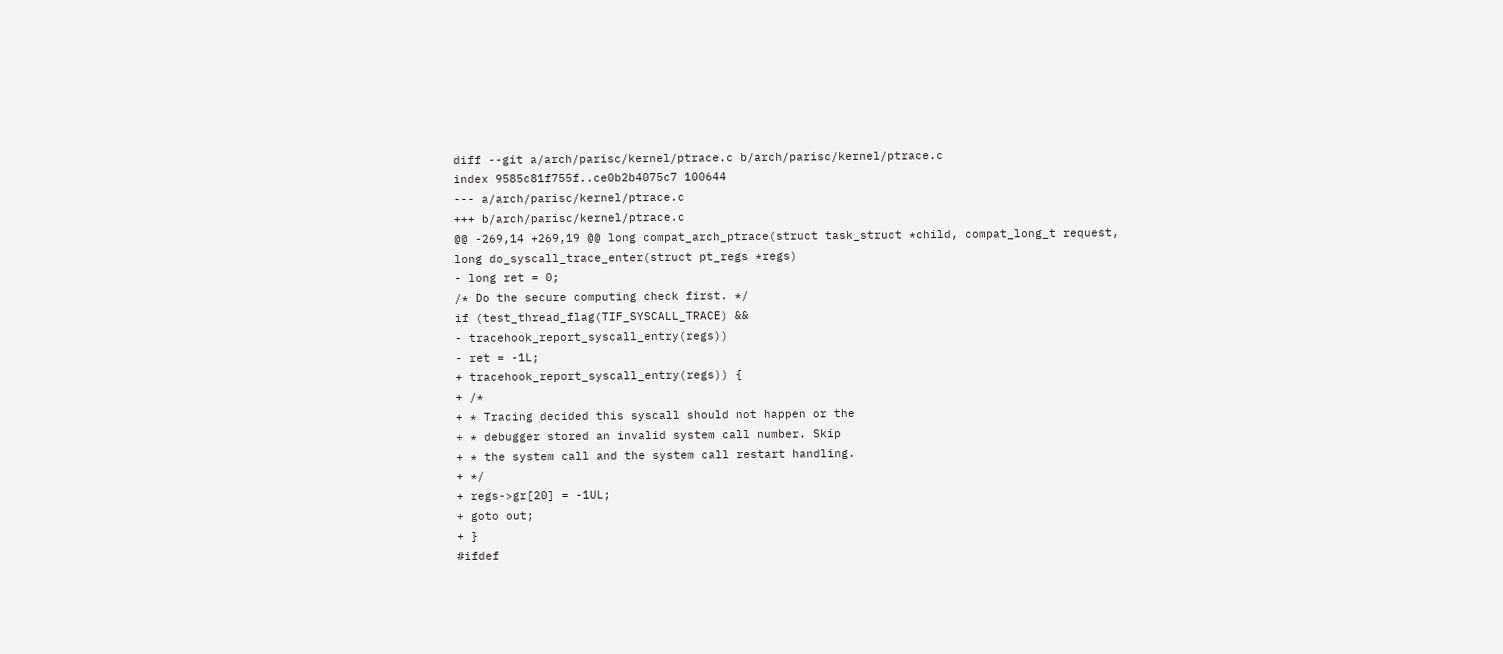diff --git a/arch/parisc/kernel/ptrace.c b/arch/parisc/kernel/ptrace.c
index 9585c81f755f..ce0b2b4075c7 100644
--- a/arch/parisc/kernel/ptrace.c
+++ b/arch/parisc/kernel/ptrace.c
@@ -269,14 +269,19 @@ long compat_arch_ptrace(struct task_struct *child, compat_long_t request,
long do_syscall_trace_enter(struct pt_regs *regs)
- long ret = 0;
/* Do the secure computing check first. */
if (test_thread_flag(TIF_SYSCALL_TRACE) &&
- tracehook_report_syscall_entry(regs))
- ret = -1L;
+ tracehook_report_syscall_entry(regs)) {
+ /*
+ * Tracing decided this syscall should not happen or the
+ * debugger stored an invalid system call number. Skip
+ * the system call and the system call restart handling.
+ */
+ regs->gr[20] = -1UL;
+ goto out;
+ }
#ifdef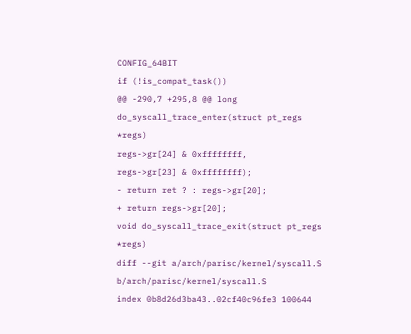CONFIG_64BIT
if (!is_compat_task())
@@ -290,7 +295,8 @@ long do_syscall_trace_enter(struct pt_regs *regs)
regs->gr[24] & 0xffffffff,
regs->gr[23] & 0xffffffff);
- return ret ? : regs->gr[20];
+ return regs->gr[20];
void do_syscall_trace_exit(struct pt_regs *regs)
diff --git a/arch/parisc/kernel/syscall.S b/arch/parisc/kernel/syscall.S
index 0b8d26d3ba43..02cf40c96fe3 100644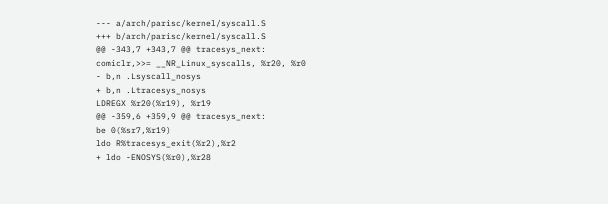--- a/arch/parisc/kernel/syscall.S
+++ b/arch/parisc/kernel/syscall.S
@@ -343,7 +343,7 @@ tracesys_next:
comiclr,>>= __NR_Linux_syscalls, %r20, %r0
- b,n .Lsyscall_nosys
+ b,n .Ltracesys_nosys
LDREGX %r20(%r19), %r19
@@ -359,6 +359,9 @@ tracesys_next:
be 0(%sr7,%r19)
ldo R%tracesys_exit(%r2),%r2
+ ldo -ENOSYS(%r0),%r28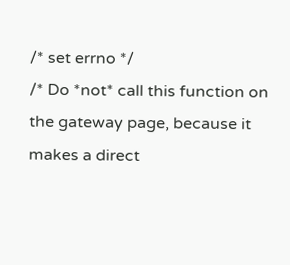/* set errno */
/* Do *not* call this function on the gateway page, because it
makes a direct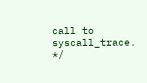call to syscall_trace. */